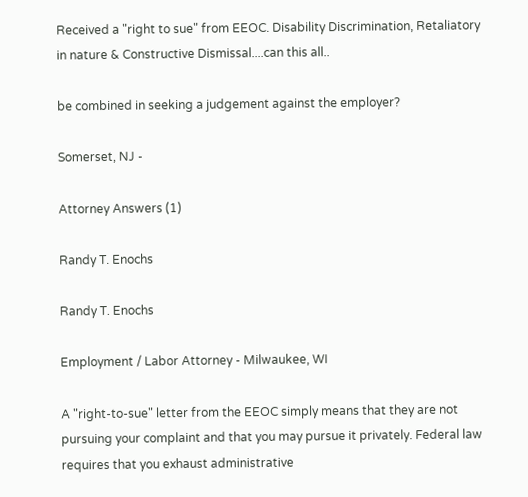Received a "right to sue" from EEOC. Disability Discrimination, Retaliatory in nature & Constructive Dismissal....can this all..

be combined in seeking a judgement against the employer?

Somerset, NJ -

Attorney Answers (1)

Randy T. Enochs

Randy T. Enochs

Employment / Labor Attorney - Milwaukee, WI

A "right-to-sue" letter from the EEOC simply means that they are not pursuing your complaint and that you may pursue it privately. Federal law requires that you exhaust administrative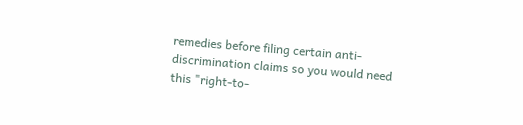remedies before filing certain anti-discrimination claims so you would need this "right-to-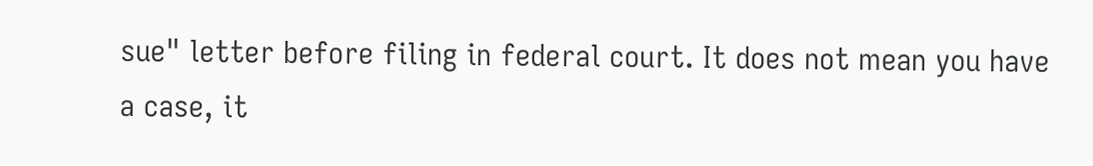sue" letter before filing in federal court. It does not mean you have a case, it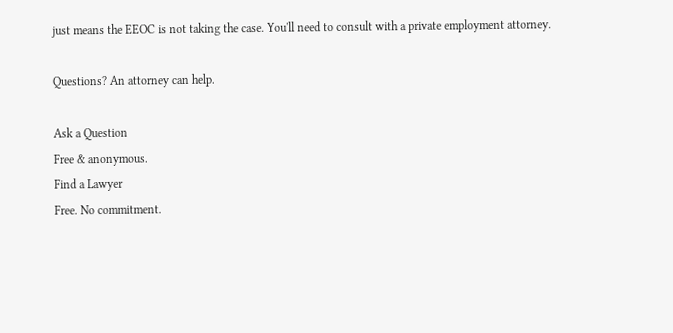just means the EEOC is not taking the case. You'll need to consult with a private employment attorney.

Questions? An attorney can help.

Ask a Question
Free & anonymous.
Find a Lawyer
Free. No commitment.